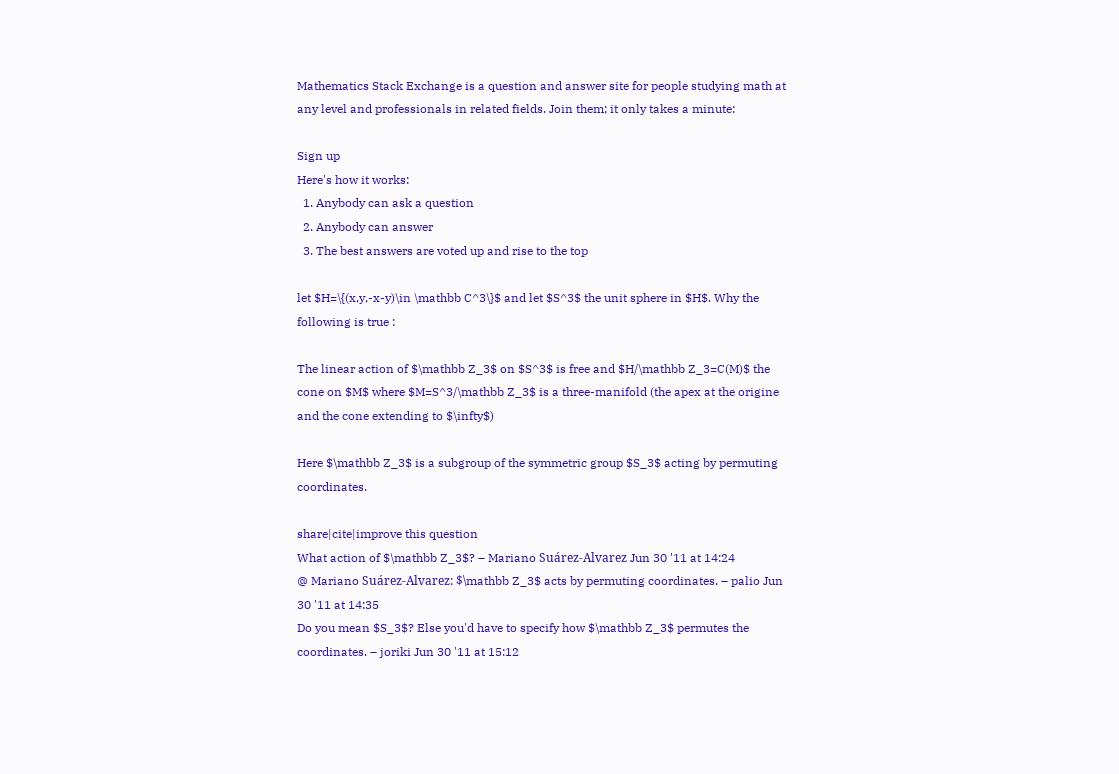Mathematics Stack Exchange is a question and answer site for people studying math at any level and professionals in related fields. Join them; it only takes a minute:

Sign up
Here's how it works:
  1. Anybody can ask a question
  2. Anybody can answer
  3. The best answers are voted up and rise to the top

let $H=\{(x,y,-x-y)\in \mathbb C^3\}$ and let $S^3$ the unit sphere in $H$. Why the following is true :

The linear action of $\mathbb Z_3$ on $S^3$ is free and $H/\mathbb Z_3=C(M)$ the cone on $M$ where $M=S^3/\mathbb Z_3$ is a three-manifold (the apex at the origine and the cone extending to $\infty$)

Here $\mathbb Z_3$ is a subgroup of the symmetric group $S_3$ acting by permuting coordinates.

share|cite|improve this question
What action of $\mathbb Z_3$? – Mariano Suárez-Alvarez Jun 30 '11 at 14:24
@ Mariano Suárez-Alvarez: $\mathbb Z_3$ acts by permuting coordinates. – palio Jun 30 '11 at 14:35
Do you mean $S_3$? Else you'd have to specify how $\mathbb Z_3$ permutes the coordinates. – joriki Jun 30 '11 at 15:12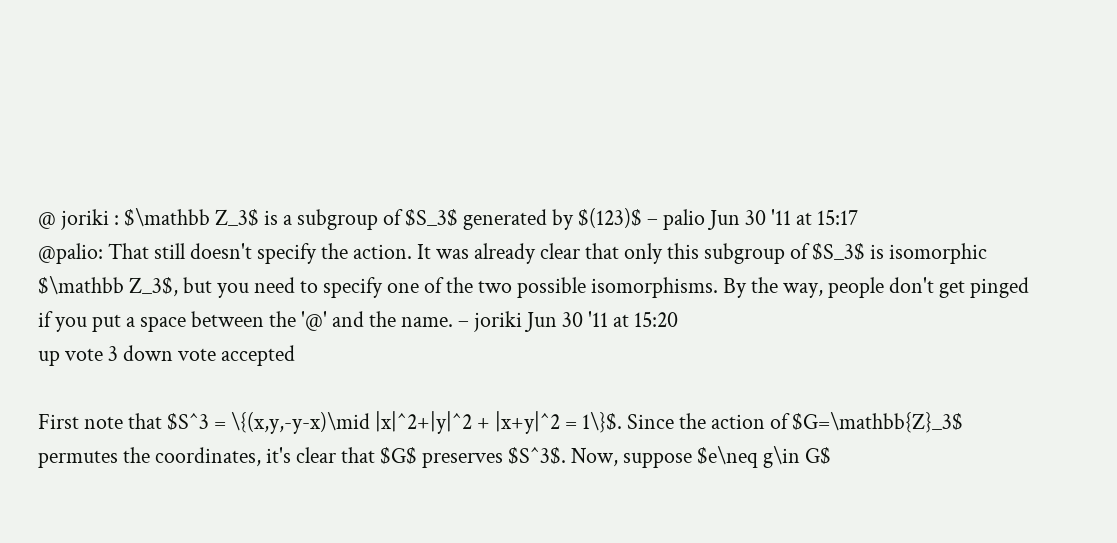@ joriki : $\mathbb Z_3$ is a subgroup of $S_3$ generated by $(123)$ – palio Jun 30 '11 at 15:17
@palio: That still doesn't specify the action. It was already clear that only this subgroup of $S_3$ is isomorphic $\mathbb Z_3$, but you need to specify one of the two possible isomorphisms. By the way, people don't get pinged if you put a space between the '@' and the name. – joriki Jun 30 '11 at 15:20
up vote 3 down vote accepted

First note that $S^3 = \{(x,y,-y-x)\mid |x|^2+|y|^2 + |x+y|^2 = 1\}$. Since the action of $G=\mathbb{Z}_3$ permutes the coordinates, it's clear that $G$ preserves $S^3$. Now, suppose $e\neq g\in G$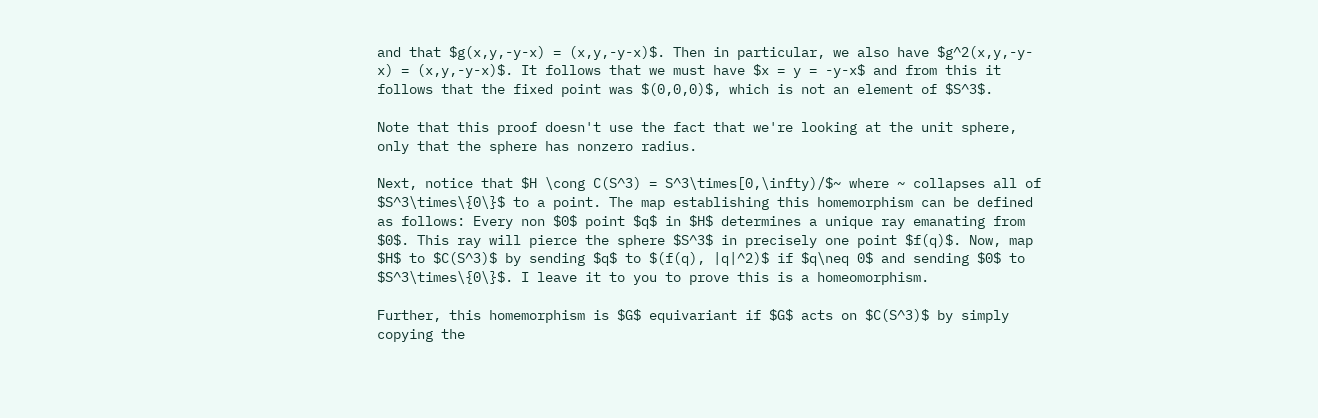and that $g(x,y,-y-x) = (x,y,-y-x)$. Then in particular, we also have $g^2(x,y,-y-x) = (x,y,-y-x)$. It follows that we must have $x = y = -y-x$ and from this it follows that the fixed point was $(0,0,0)$, which is not an element of $S^3$.

Note that this proof doesn't use the fact that we're looking at the unit sphere, only that the sphere has nonzero radius.

Next, notice that $H \cong C(S^3) = S^3\times[0,\infty)/$~ where ~ collapses all of $S^3\times\{0\}$ to a point. The map establishing this homemorphism can be defined as follows: Every non $0$ point $q$ in $H$ determines a unique ray emanating from $0$. This ray will pierce the sphere $S^3$ in precisely one point $f(q)$. Now, map $H$ to $C(S^3)$ by sending $q$ to $(f(q), |q|^2)$ if $q\neq 0$ and sending $0$ to $S^3\times\{0\}$. I leave it to you to prove this is a homeomorphism.

Further, this homemorphism is $G$ equivariant if $G$ acts on $C(S^3)$ by simply copying the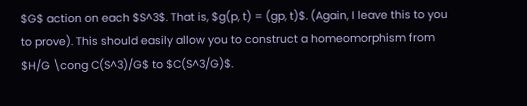$G$ action on each $S^3$. That is, $g(p, t) = (gp, t)$. (Again, I leave this to you to prove). This should easily allow you to construct a homeomorphism from $H/G \cong C(S^3)/G$ to $C(S^3/G)$.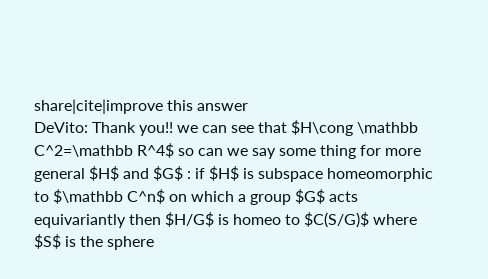share|cite|improve this answer
DeVito: Thank you!! we can see that $H\cong \mathbb C^2=\mathbb R^4$ so can we say some thing for more general $H$ and $G$ : if $H$ is subspace homeomorphic to $\mathbb C^n$ on which a group $G$ acts equivariantly then $H/G$ is homeo to $C(S/G)$ where $S$ is the sphere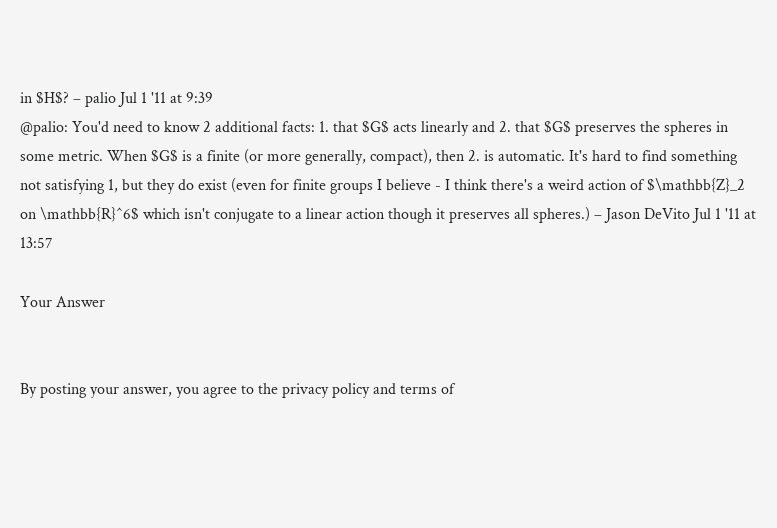in $H$? – palio Jul 1 '11 at 9:39
@palio: You'd need to know 2 additional facts: 1. that $G$ acts linearly and 2. that $G$ preserves the spheres in some metric. When $G$ is a finite (or more generally, compact), then 2. is automatic. It's hard to find something not satisfying 1, but they do exist (even for finite groups I believe - I think there's a weird action of $\mathbb{Z}_2 on \mathbb{R}^6$ which isn't conjugate to a linear action though it preserves all spheres.) – Jason DeVito Jul 1 '11 at 13:57

Your Answer


By posting your answer, you agree to the privacy policy and terms of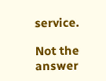service.

Not the answer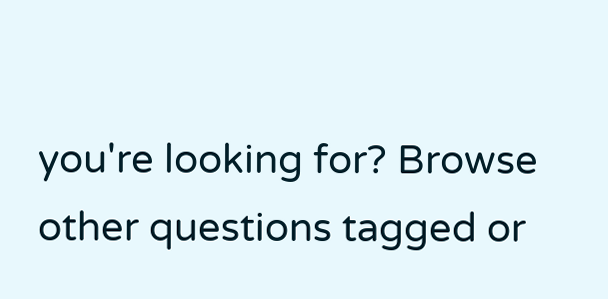you're looking for? Browse other questions tagged or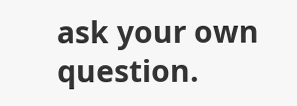ask your own question.